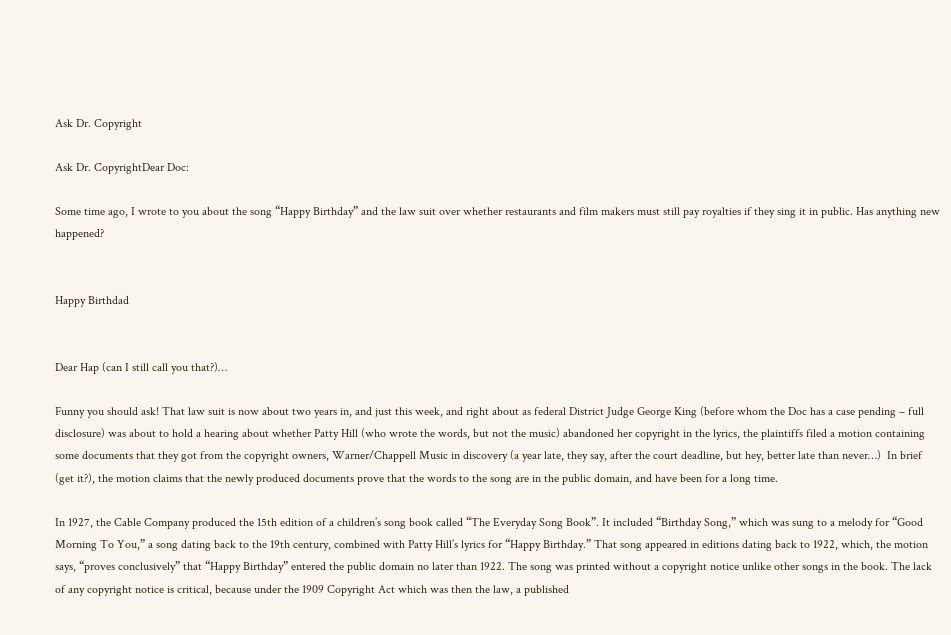Ask Dr. Copyright

Ask Dr. CopyrightDear Doc:

Some time ago, I wrote to you about the song “Happy Birthday” and the law suit over whether restaurants and film makers must still pay royalties if they sing it in public. Has anything new happened?


Happy Birthdad


Dear Hap (can I still call you that?)…

Funny you should ask! That law suit is now about two years in, and just this week, and right about as federal District Judge George King (before whom the Doc has a case pending – full disclosure) was about to hold a hearing about whether Patty Hill (who wrote the words, but not the music) abandoned her copyright in the lyrics, the plaintiffs filed a motion containing some documents that they got from the copyright owners, Warner/Chappell Music in discovery (a year late, they say, after the court deadline, but hey, better late than never…)  In brief (get it?), the motion claims that the newly produced documents prove that the words to the song are in the public domain, and have been for a long time.

In 1927, the Cable Company produced the 15th edition of a children’s song book called “The Everyday Song Book”. It included “Birthday Song,” which was sung to a melody for “Good Morning To You,” a song dating back to the 19th century, combined with Patty Hill’s lyrics for “Happy Birthday.” That song appeared in editions dating back to 1922, which, the motion says, “proves conclusively” that “Happy Birthday” entered the public domain no later than 1922. The song was printed without a copyright notice unlike other songs in the book. The lack of any copyright notice is critical, because under the 1909 Copyright Act which was then the law, a published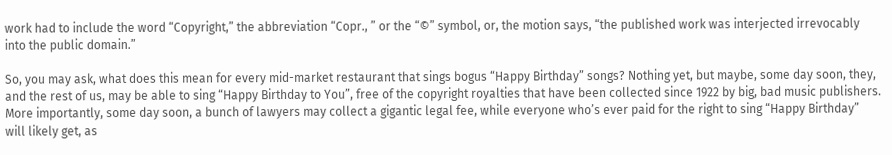work had to include the word “Copyright,” the abbreviation “Copr., ” or the “©” symbol, or, the motion says, “the published work was interjected irrevocably into the public domain.”

So, you may ask, what does this mean for every mid-market restaurant that sings bogus “Happy Birthday” songs? Nothing yet, but maybe, some day soon, they, and the rest of us, may be able to sing “Happy Birthday to You”, free of the copyright royalties that have been collected since 1922 by big, bad music publishers. More importantly, some day soon, a bunch of lawyers may collect a gigantic legal fee, while everyone who’s ever paid for the right to sing “Happy Birthday” will likely get, as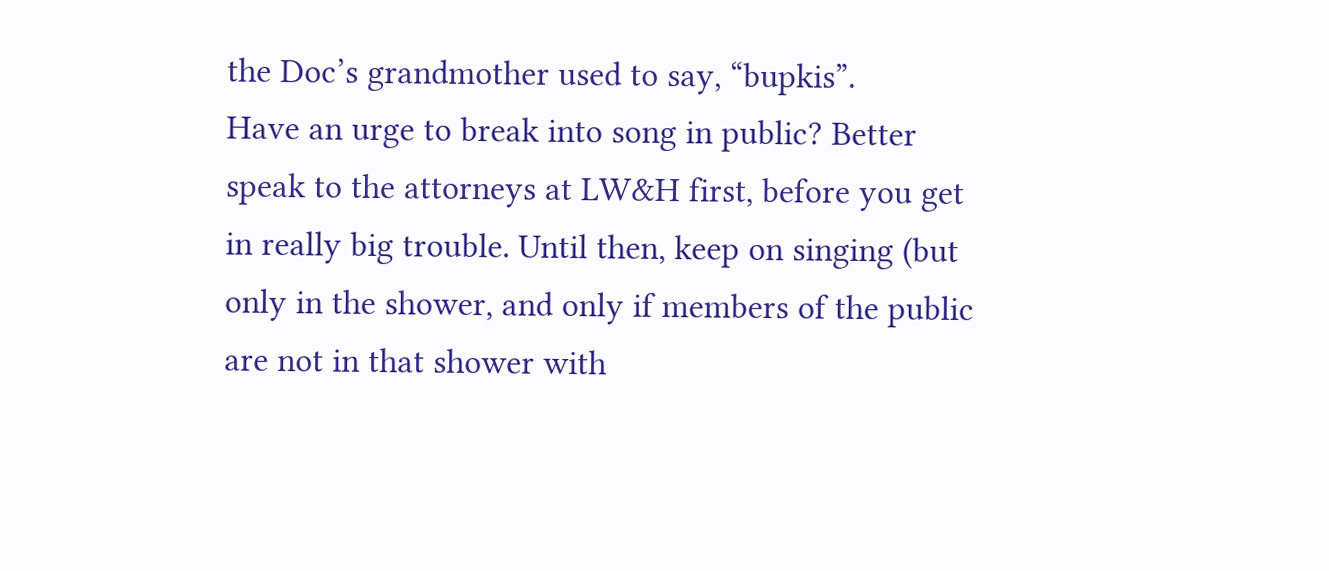the Doc’s grandmother used to say, “bupkis”.
Have an urge to break into song in public? Better speak to the attorneys at LW&H first, before you get in really big trouble. Until then, keep on singing (but only in the shower, and only if members of the public are not in that shower with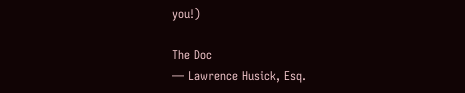you!)

The Doc
— Lawrence Husick, Esq.